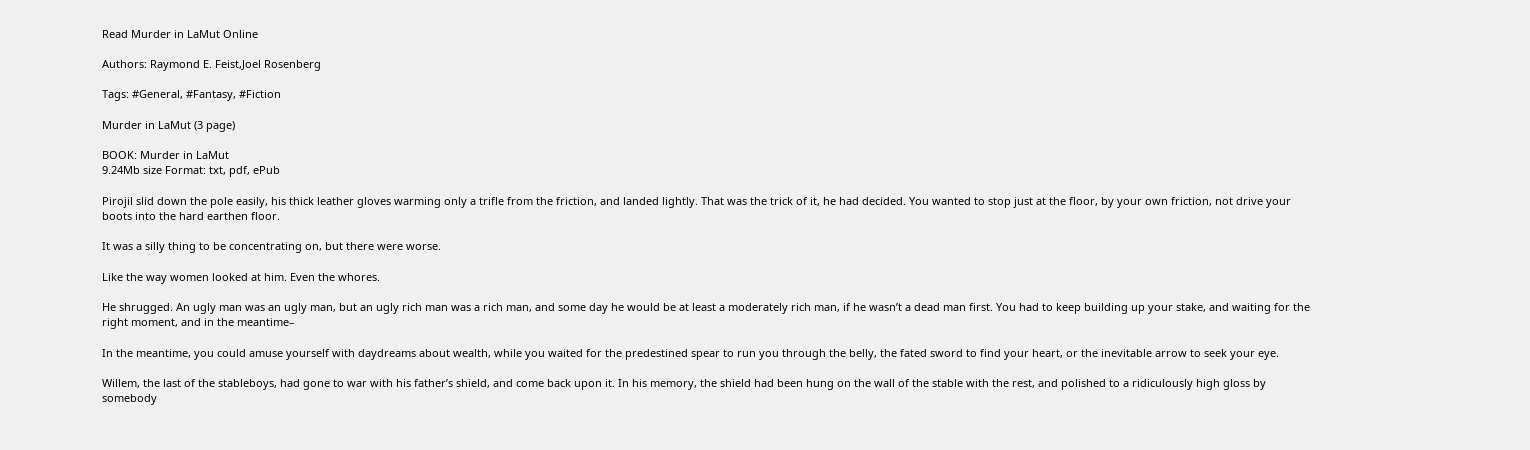Read Murder in LaMut Online

Authors: Raymond E. Feist,Joel Rosenberg

Tags: #General, #Fantasy, #Fiction

Murder in LaMut (3 page)

BOOK: Murder in LaMut
9.24Mb size Format: txt, pdf, ePub

Pirojil slid down the pole easily, his thick leather gloves warming only a trifle from the friction, and landed lightly. That was the trick of it, he had decided. You wanted to stop just at the floor, by your own friction, not drive your boots into the hard earthen floor.

It was a silly thing to be concentrating on, but there were worse.

Like the way women looked at him. Even the whores.

He shrugged. An ugly man was an ugly man, but an ugly rich man was a rich man, and some day he would be at least a moderately rich man, if he wasn’t a dead man first. You had to keep building up your stake, and waiting for the right moment, and in the meantime–

In the meantime, you could amuse yourself with daydreams about wealth, while you waited for the predestined spear to run you through the belly, the fated sword to find your heart, or the inevitable arrow to seek your eye.

Willem, the last of the stableboys, had gone to war with his father’s shield, and come back upon it. In his memory, the shield had been hung on the wall of the stable with the rest, and polished to a ridiculously high gloss by somebody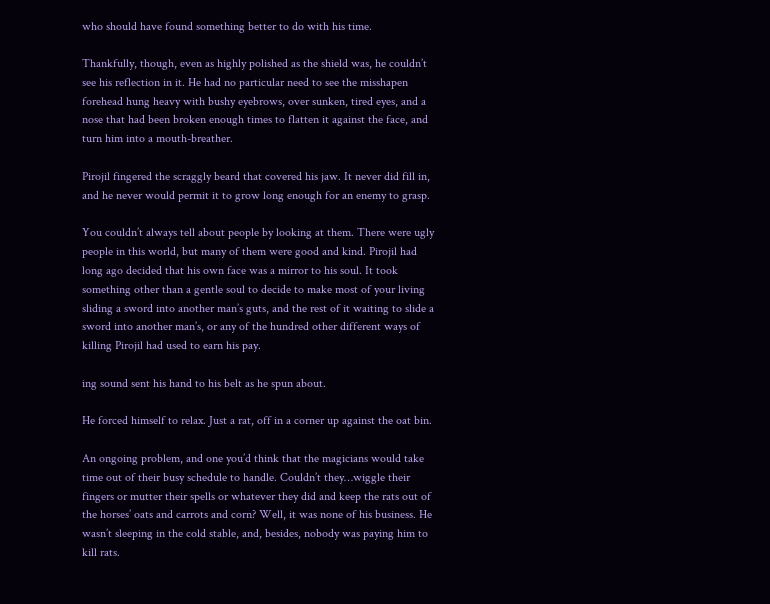who should have found something better to do with his time.

Thankfully, though, even as highly polished as the shield was, he couldn’t see his reflection in it. He had no particular need to see the misshapen forehead hung heavy with bushy eyebrows, over sunken, tired eyes, and a nose that had been broken enough times to flatten it against the face, and turn him into a mouth-breather.

Pirojil fingered the scraggly beard that covered his jaw. It never did fill in, and he never would permit it to grow long enough for an enemy to grasp.

You couldn’t always tell about people by looking at them. There were ugly people in this world, but many of them were good and kind. Pirojil had long ago decided that his own face was a mirror to his soul. It took something other than a gentle soul to decide to make most of your living sliding a sword into another man’s guts, and the rest of it waiting to slide a sword into another man’s, or any of the hundred other different ways of killing Pirojil had used to earn his pay.

ing sound sent his hand to his belt as he spun about.

He forced himself to relax. Just a rat, off in a corner up against the oat bin.

An ongoing problem, and one you’d think that the magicians would take time out of their busy schedule to handle. Couldn’t they…wiggle their fingers or mutter their spells or whatever they did and keep the rats out of the horses’ oats and carrots and corn? Well, it was none of his business. He wasn’t sleeping in the cold stable, and, besides, nobody was paying him to kill rats.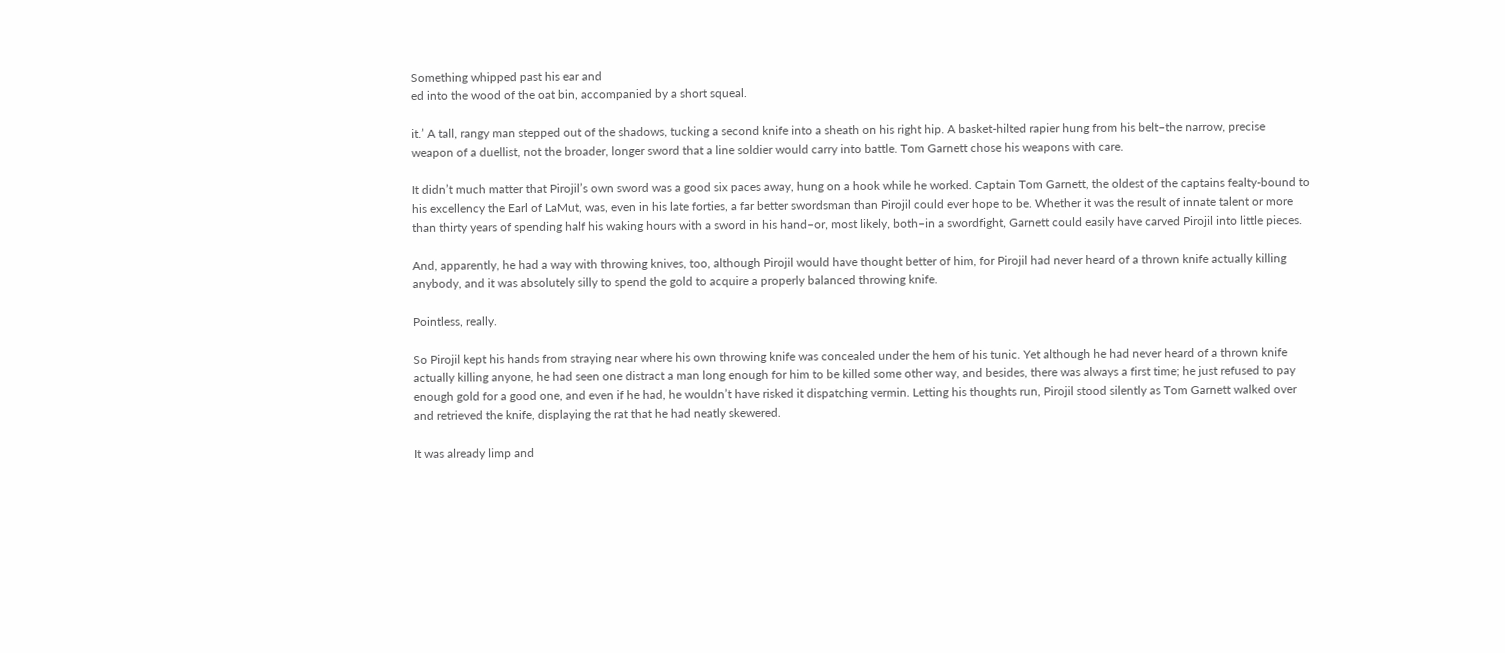Something whipped past his ear and
ed into the wood of the oat bin, accompanied by a short squeal.

it.’ A tall, rangy man stepped out of the shadows, tucking a second knife into a sheath on his right hip. A basket-hilted rapier hung from his belt–the narrow, precise weapon of a duellist, not the broader, longer sword that a line soldier would carry into battle. Tom Garnett chose his weapons with care.

It didn’t much matter that Pirojil’s own sword was a good six paces away, hung on a hook while he worked. Captain Tom Garnett, the oldest of the captains fealty-bound to his excellency the Earl of LaMut, was, even in his late forties, a far better swordsman than Pirojil could ever hope to be. Whether it was the result of innate talent or more than thirty years of spending half his waking hours with a sword in his hand–or, most likely, both–in a swordfight, Garnett could easily have carved Pirojil into little pieces.

And, apparently, he had a way with throwing knives, too, although Pirojil would have thought better of him, for Pirojil had never heard of a thrown knife actually killing anybody, and it was absolutely silly to spend the gold to acquire a properly balanced throwing knife.

Pointless, really.

So Pirojil kept his hands from straying near where his own throwing knife was concealed under the hem of his tunic. Yet although he had never heard of a thrown knife actually killing anyone, he had seen one distract a man long enough for him to be killed some other way, and besides, there was always a first time; he just refused to pay enough gold for a good one, and even if he had, he wouldn’t have risked it dispatching vermin. Letting his thoughts run, Pirojil stood silently as Tom Garnett walked over and retrieved the knife, displaying the rat that he had neatly skewered.

It was already limp and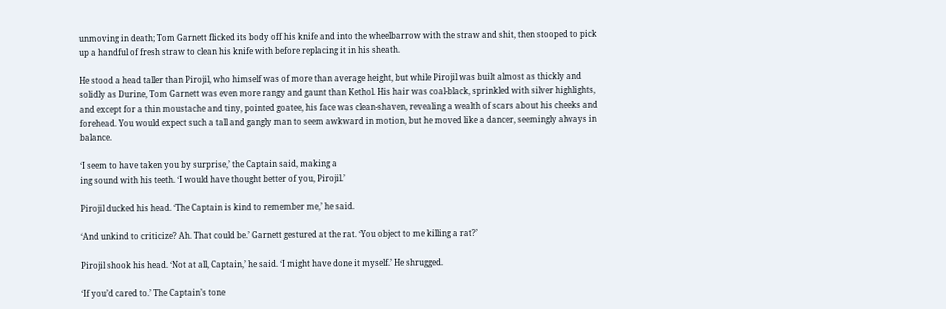unmoving in death; Tom Garnett flicked its body off his knife and into the wheelbarrow with the straw and shit, then stooped to pick up a handful of fresh straw to clean his knife with before replacing it in his sheath.

He stood a head taller than Pirojil, who himself was of more than average height, but while Pirojil was built almost as thickly and solidly as Durine, Tom Garnett was even more rangy and gaunt than Kethol. His hair was coal-black, sprinkled with silver highlights, and except for a thin moustache and tiny, pointed goatee, his face was clean-shaven, revealing a wealth of scars about his cheeks and forehead. You would expect such a tall and gangly man to seem awkward in motion, but he moved like a dancer, seemingly always in balance.

‘I seem to have taken you by surprise,’ the Captain said, making a
ing sound with his teeth. ‘I would have thought better of you, Pirojil.’

Pirojil ducked his head. ‘The Captain is kind to remember me,’ he said.

‘And unkind to criticize? Ah. That could be.’ Garnett gestured at the rat. ‘You object to me killing a rat?’

Pirojil shook his head. ‘Not at all, Captain,’ he said. ‘I might have done it myself.’ He shrugged.

‘If you’d cared to.’ The Captain’s tone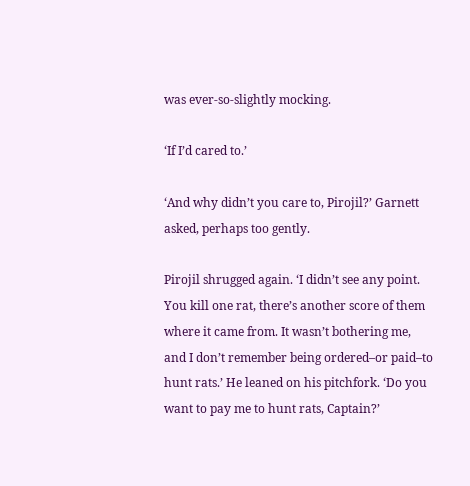was ever-so-slightly mocking.

‘If I’d cared to.’

‘And why didn’t you care to, Pirojil?’ Garnett asked, perhaps too gently.

Pirojil shrugged again. ‘I didn’t see any point. You kill one rat, there’s another score of them where it came from. It wasn’t bothering me, and I don’t remember being ordered–or paid–to hunt rats.’ He leaned on his pitchfork. ‘Do you want to pay me to hunt rats, Captain?’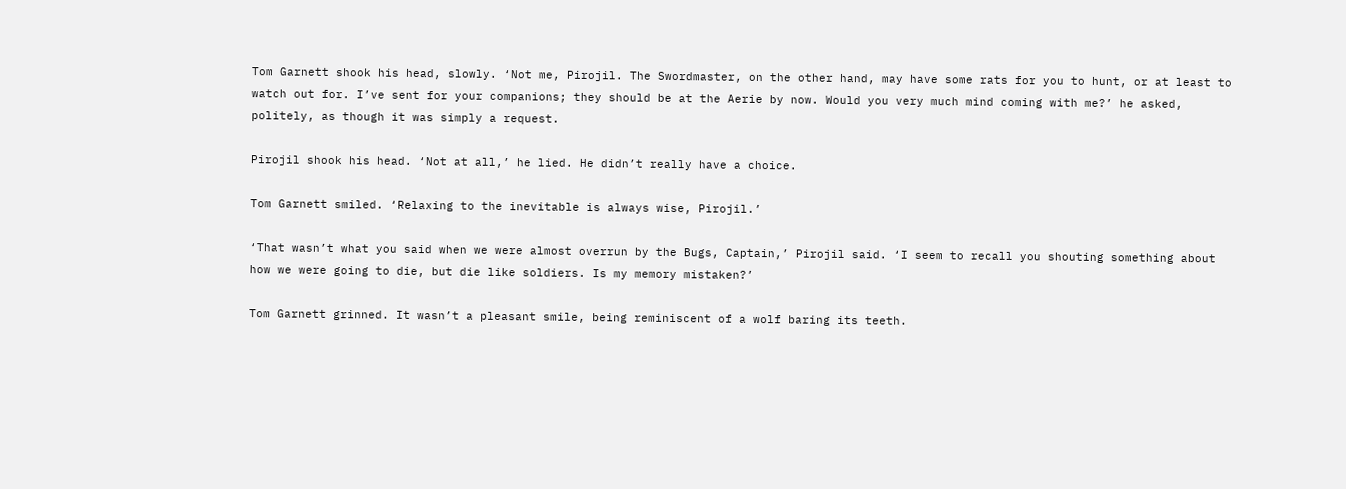Tom Garnett shook his head, slowly. ‘Not me, Pirojil. The Swordmaster, on the other hand, may have some rats for you to hunt, or at least to watch out for. I’ve sent for your companions; they should be at the Aerie by now. Would you very much mind coming with me?’ he asked, politely, as though it was simply a request.

Pirojil shook his head. ‘Not at all,’ he lied. He didn’t really have a choice.

Tom Garnett smiled. ‘Relaxing to the inevitable is always wise, Pirojil.’

‘That wasn’t what you said when we were almost overrun by the Bugs, Captain,’ Pirojil said. ‘I seem to recall you shouting something about how we were going to die, but die like soldiers. Is my memory mistaken?’

Tom Garnett grinned. It wasn’t a pleasant smile, being reminiscent of a wolf baring its teeth.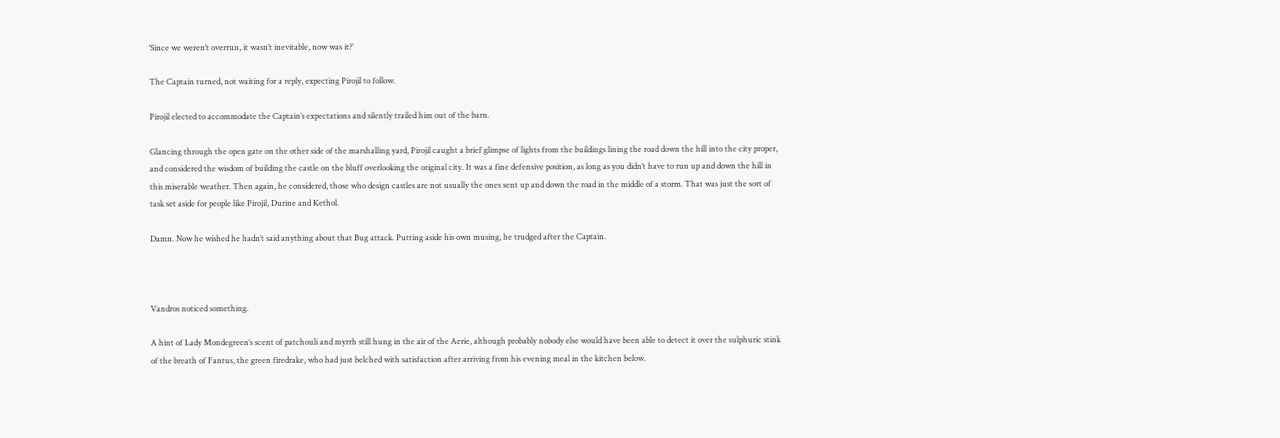‘Since we weren’t overrun, it wasn’t inevitable, now was it?’

The Captain turned, not waiting for a reply, expecting Pirojil to follow.

Pirojil elected to accommodate the Captain’s expectations and silently trailed him out of the barn.

Glancing through the open gate on the other side of the marshalling yard, Pirojil caught a brief glimpse of lights from the buildings lining the road down the hill into the city proper, and considered the wisdom of building the castle on the bluff overlooking the original city. It was a fine defensive position, as long as you didn’t have to run up and down the hill in this miserable weather. Then again, he considered, those who design castles are not usually the ones sent up and down the road in the middle of a storm. That was just the sort of task set aside for people like Pirojil, Durine and Kethol.

Damn. Now he wished he hadn’t said anything about that Bug attack. Putting aside his own musing, he trudged after the Captain.



Vandros noticed something.

A hint of Lady Mondegreen’s scent of patchouli and myrrh still hung in the air of the Aerie, although probably nobody else would have been able to detect it over the sulphuric stink of the breath of Fantus, the green firedrake, who had just belched with satisfaction after arriving from his evening meal in the kitchen below.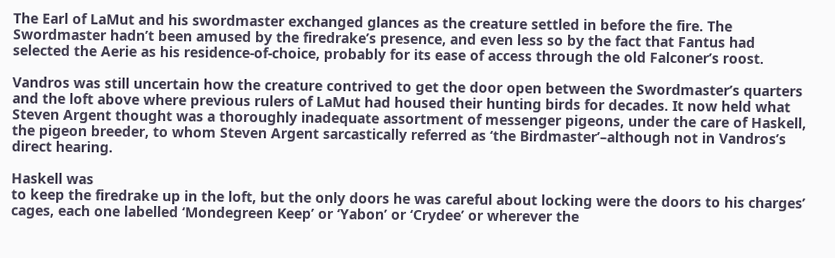The Earl of LaMut and his swordmaster exchanged glances as the creature settled in before the fire. The Swordmaster hadn’t been amused by the firedrake’s presence, and even less so by the fact that Fantus had selected the Aerie as his residence-of-choice, probably for its ease of access through the old Falconer’s roost.

Vandros was still uncertain how the creature contrived to get the door open between the Swordmaster’s quarters and the loft above where previous rulers of LaMut had housed their hunting birds for decades. It now held what Steven Argent thought was a thoroughly inadequate assortment of messenger pigeons, under the care of Haskell, the pigeon breeder, to whom Steven Argent sarcastically referred as ‘the Birdmaster’–although not in Vandros’s direct hearing.

Haskell was
to keep the firedrake up in the loft, but the only doors he was careful about locking were the doors to his charges’ cages, each one labelled ‘Mondegreen Keep’ or ‘Yabon’ or ‘Crydee’ or wherever the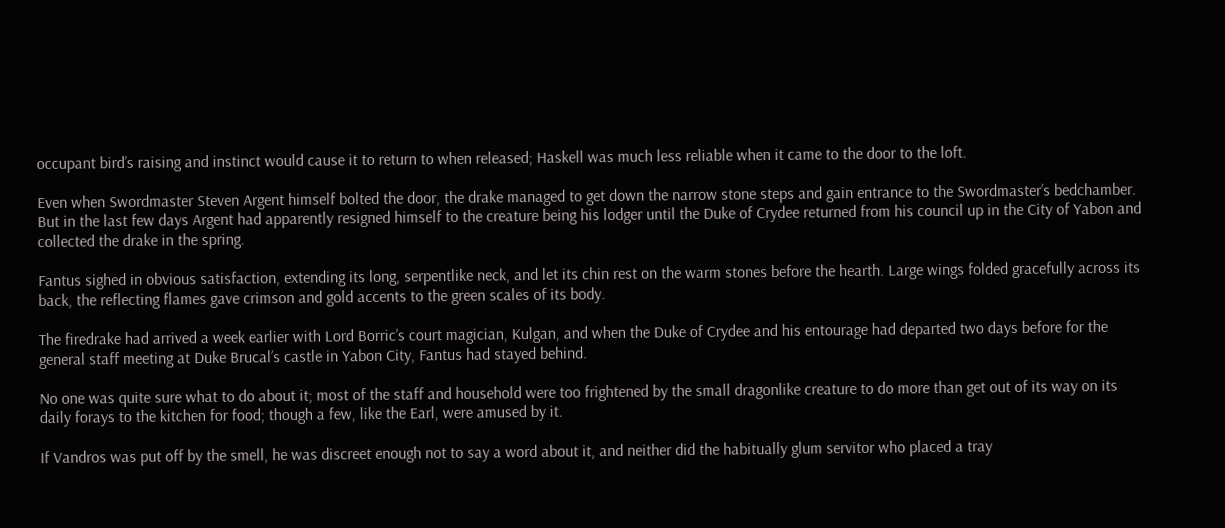occupant bird’s raising and instinct would cause it to return to when released; Haskell was much less reliable when it came to the door to the loft.

Even when Swordmaster Steven Argent himself bolted the door, the drake managed to get down the narrow stone steps and gain entrance to the Swordmaster’s bedchamber. But in the last few days Argent had apparently resigned himself to the creature being his lodger until the Duke of Crydee returned from his council up in the City of Yabon and collected the drake in the spring.

Fantus sighed in obvious satisfaction, extending its long, serpentlike neck, and let its chin rest on the warm stones before the hearth. Large wings folded gracefully across its back, the reflecting flames gave crimson and gold accents to the green scales of its body.

The firedrake had arrived a week earlier with Lord Borric’s court magician, Kulgan, and when the Duke of Crydee and his entourage had departed two days before for the general staff meeting at Duke Brucal’s castle in Yabon City, Fantus had stayed behind.

No one was quite sure what to do about it; most of the staff and household were too frightened by the small dragonlike creature to do more than get out of its way on its daily forays to the kitchen for food; though a few, like the Earl, were amused by it.

If Vandros was put off by the smell, he was discreet enough not to say a word about it, and neither did the habitually glum servitor who placed a tray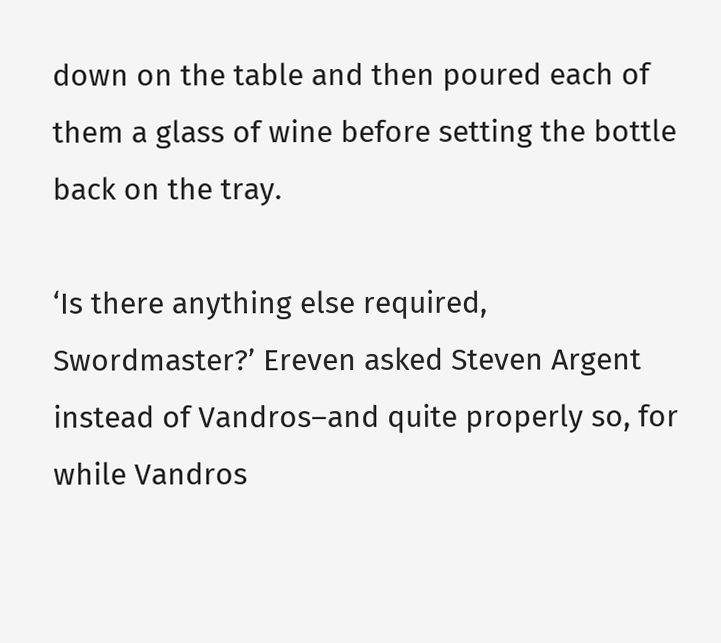down on the table and then poured each of them a glass of wine before setting the bottle back on the tray.

‘Is there anything else required, Swordmaster?’ Ereven asked Steven Argent instead of Vandros–and quite properly so, for while Vandros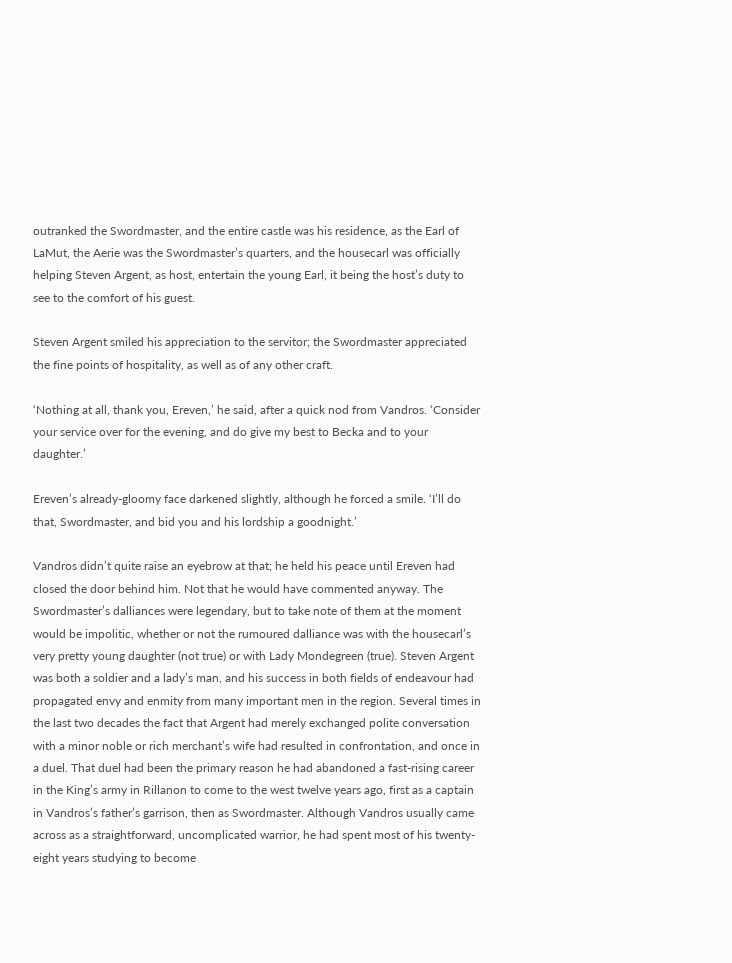outranked the Swordmaster, and the entire castle was his residence, as the Earl of LaMut, the Aerie was the Swordmaster’s quarters, and the housecarl was officially helping Steven Argent, as host, entertain the young Earl, it being the host’s duty to see to the comfort of his guest.

Steven Argent smiled his appreciation to the servitor; the Swordmaster appreciated the fine points of hospitality, as well as of any other craft.

‘Nothing at all, thank you, Ereven,’ he said, after a quick nod from Vandros. ‘Consider your service over for the evening, and do give my best to Becka and to your daughter.’

Ereven’s already-gloomy face darkened slightly, although he forced a smile. ‘I’ll do that, Swordmaster, and bid you and his lordship a goodnight.’

Vandros didn’t quite raise an eyebrow at that; he held his peace until Ereven had closed the door behind him. Not that he would have commented anyway. The Swordmaster’s dalliances were legendary, but to take note of them at the moment would be impolitic, whether or not the rumoured dalliance was with the housecarl’s very pretty young daughter (not true) or with Lady Mondegreen (true). Steven Argent was both a soldier and a lady’s man, and his success in both fields of endeavour had propagated envy and enmity from many important men in the region. Several times in the last two decades the fact that Argent had merely exchanged polite conversation with a minor noble or rich merchant’s wife had resulted in confrontation, and once in a duel. That duel had been the primary reason he had abandoned a fast-rising career in the King’s army in Rillanon to come to the west twelve years ago, first as a captain in Vandros’s father’s garrison, then as Swordmaster. Although Vandros usually came across as a straightforward, uncomplicated warrior, he had spent most of his twenty-eight years studying to become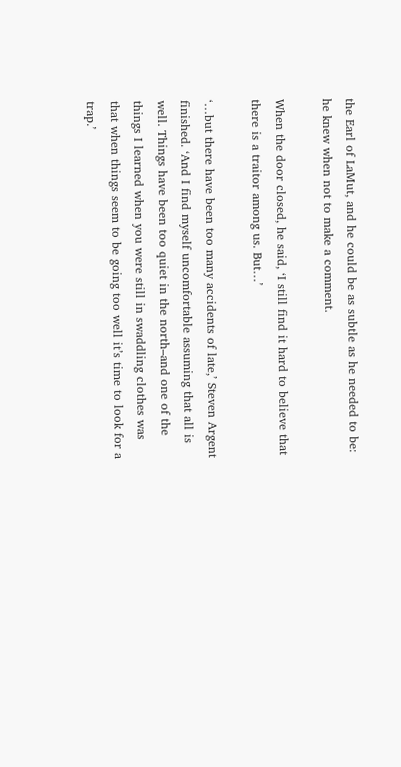the Earl of LaMut, and he could be as subtle as he needed to be: he knew when not to make a comment.

When the door closed, he said, ‘I still find it hard to believe that there is a traitor among us. But…’

‘…but there have been too many accidents of late,’ Steven Argent finished. ‘And I find myself uncomfortable assuming that all is well. Things have been too quiet in the north–and one of the things I learned when you were still in swaddling clothes was that when things seem to be going too well it’s time to look for a trap.’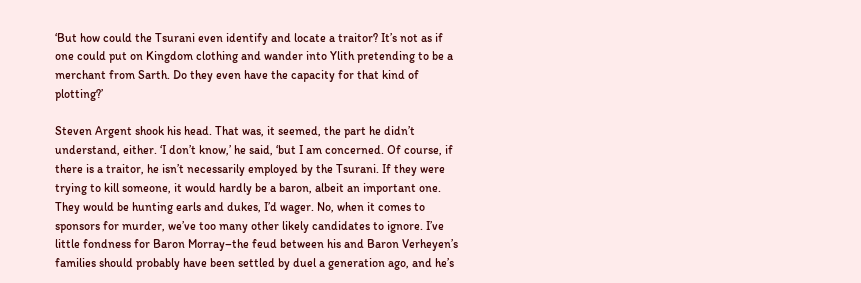‘But how could the Tsurani even identify and locate a traitor? It’s not as if one could put on Kingdom clothing and wander into Ylith pretending to be a merchant from Sarth. Do they even have the capacity for that kind of plotting?’

Steven Argent shook his head. That was, it seemed, the part he didn’t understand, either. ‘I don’t know,’ he said, ‘but I am concerned. Of course, if there is a traitor, he isn’t necessarily employed by the Tsurani. If they were trying to kill someone, it would hardly be a baron, albeit an important one. They would be hunting earls and dukes, I’d wager. No, when it comes to sponsors for murder, we’ve too many other likely candidates to ignore. I’ve little fondness for Baron Morray–the feud between his and Baron Verheyen’s families should probably have been settled by duel a generation ago, and he’s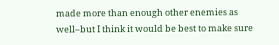made more than enough other enemies as well–but I think it would be best to make sure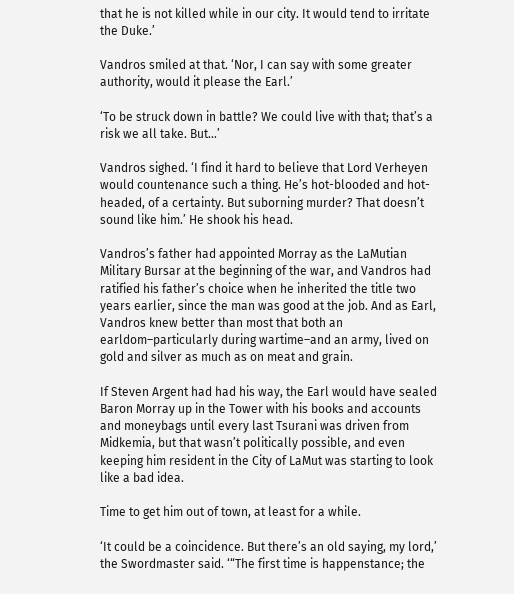that he is not killed while in our city. It would tend to irritate the Duke.’

Vandros smiled at that. ‘Nor, I can say with some greater authority, would it please the Earl.’

‘To be struck down in battle? We could live with that; that’s a risk we all take. But…’

Vandros sighed. ‘I find it hard to believe that Lord Verheyen would countenance such a thing. He’s hot-blooded and hot-headed, of a certainty. But suborning murder? That doesn’t sound like him.’ He shook his head.

Vandros’s father had appointed Morray as the LaMutian Military Bursar at the beginning of the war, and Vandros had ratified his father’s choice when he inherited the title two years earlier, since the man was good at the job. And as Earl, Vandros knew better than most that both an earldom–particularly during wartime–and an army, lived on gold and silver as much as on meat and grain.

If Steven Argent had had his way, the Earl would have sealed Baron Morray up in the Tower with his books and accounts and moneybags until every last Tsurani was driven from Midkemia, but that wasn’t politically possible, and even keeping him resident in the City of LaMut was starting to look like a bad idea.

Time to get him out of town, at least for a while.

‘It could be a coincidence. But there’s an old saying, my lord,’ the Swordmaster said. ‘“The first time is happenstance; the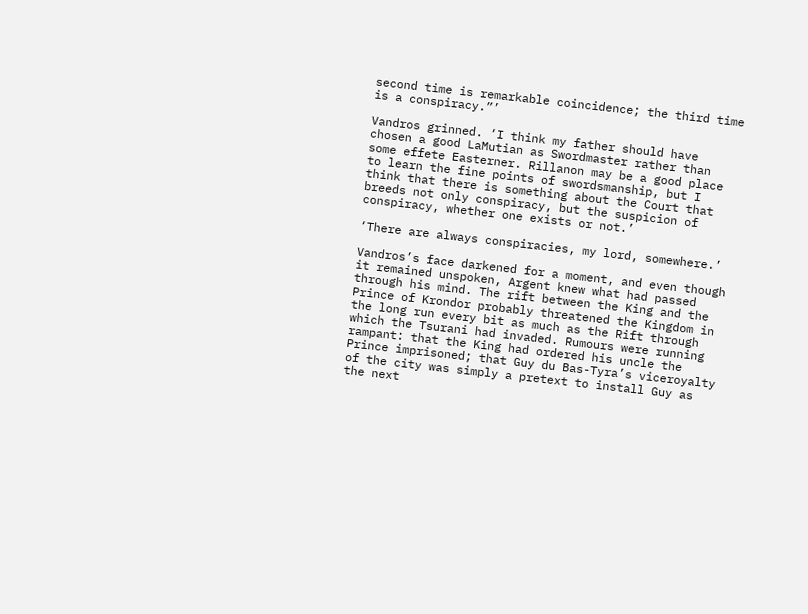second time is remarkable coincidence; the third time is a conspiracy.”’

Vandros grinned. ‘I think my father should have chosen a good LaMutian as Swordmaster rather than some effete Easterner. Rillanon may be a good place to learn the fine points of swordsmanship, but I think that there is something about the Court that breeds not only conspiracy, but the suspicion of conspiracy, whether one exists or not.’

‘There are always conspiracies, my lord, somewhere.’

Vandros’s face darkened for a moment, and even though it remained unspoken, Argent knew what had passed through his mind. The rift between the King and the Prince of Krondor probably threatened the Kingdom in the long run every bit as much as the Rift through which the Tsurani had invaded. Rumours were running rampant: that the King had ordered his uncle the Prince imprisoned; that Guy du Bas-Tyra’s viceroyalty of the city was simply a pretext to install Guy as the next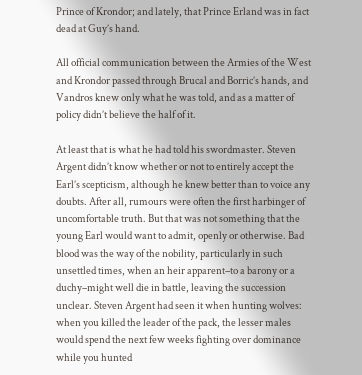Prince of Krondor; and lately, that Prince Erland was in fact dead at Guy’s hand.

All official communication between the Armies of the West and Krondor passed through Brucal and Borric’s hands, and Vandros knew only what he was told, and as a matter of policy didn’t believe the half of it.

At least that is what he had told his swordmaster. Steven Argent didn’t know whether or not to entirely accept the Earl’s scepticism, although he knew better than to voice any doubts. After all, rumours were often the first harbinger of uncomfortable truth. But that was not something that the young Earl would want to admit, openly or otherwise. Bad blood was the way of the nobility, particularly in such unsettled times, when an heir apparent–to a barony or a duchy–might well die in battle, leaving the succession unclear. Steven Argent had seen it when hunting wolves: when you killed the leader of the pack, the lesser males would spend the next few weeks fighting over dominance while you hunted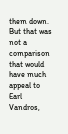them down. But that was not a comparison that would have much appeal to Earl Vandros,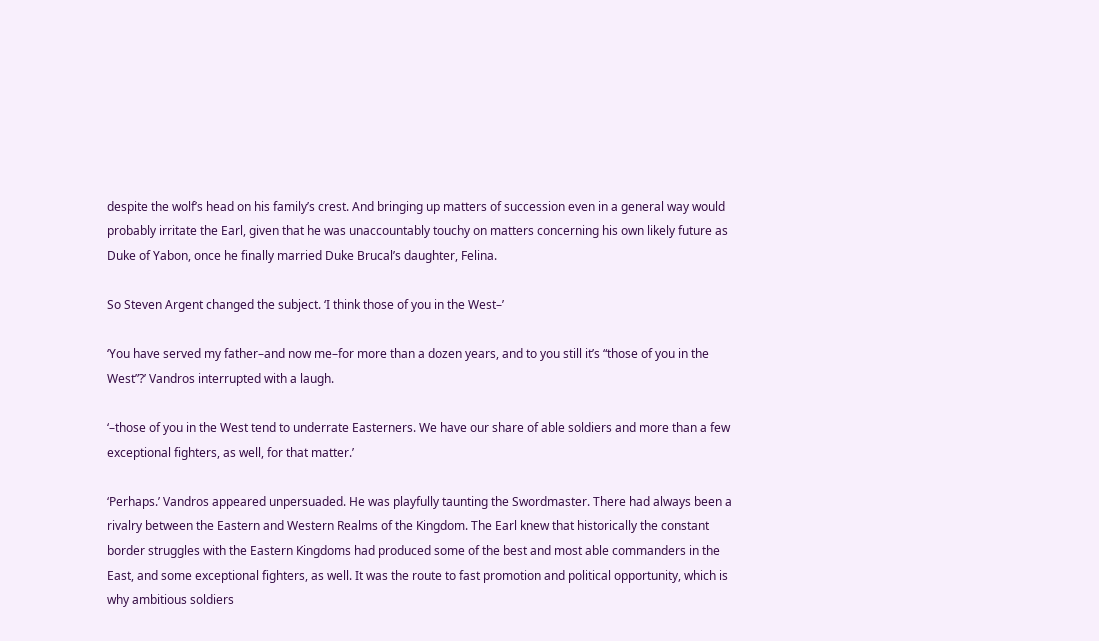despite the wolf’s head on his family’s crest. And bringing up matters of succession even in a general way would probably irritate the Earl, given that he was unaccountably touchy on matters concerning his own likely future as Duke of Yabon, once he finally married Duke Brucal’s daughter, Felina.

So Steven Argent changed the subject. ‘I think those of you in the West–’

‘You have served my father–and now me–for more than a dozen years, and to you still it’s “those of you in the West”?’ Vandros interrupted with a laugh.

‘–those of you in the West tend to underrate Easterners. We have our share of able soldiers and more than a few exceptional fighters, as well, for that matter.’

‘Perhaps.’ Vandros appeared unpersuaded. He was playfully taunting the Swordmaster. There had always been a rivalry between the Eastern and Western Realms of the Kingdom. The Earl knew that historically the constant border struggles with the Eastern Kingdoms had produced some of the best and most able commanders in the East, and some exceptional fighters, as well. It was the route to fast promotion and political opportunity, which is why ambitious soldiers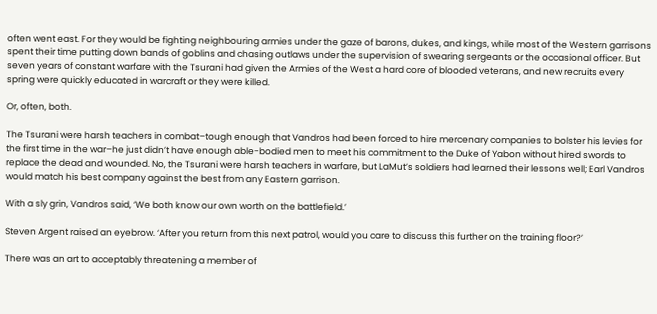often went east. For they would be fighting neighbouring armies under the gaze of barons, dukes, and kings, while most of the Western garrisons spent their time putting down bands of goblins and chasing outlaws under the supervision of swearing sergeants or the occasional officer. But seven years of constant warfare with the Tsurani had given the Armies of the West a hard core of blooded veterans, and new recruits every spring were quickly educated in warcraft or they were killed.

Or, often, both.

The Tsurani were harsh teachers in combat–tough enough that Vandros had been forced to hire mercenary companies to bolster his levies for the first time in the war–he just didn’t have enough able-bodied men to meet his commitment to the Duke of Yabon without hired swords to replace the dead and wounded. No, the Tsurani were harsh teachers in warfare, but LaMut’s soldiers had learned their lessons well; Earl Vandros would match his best company against the best from any Eastern garrison.

With a sly grin, Vandros said, ‘We both know our own worth on the battlefield.’

Steven Argent raised an eyebrow. ‘After you return from this next patrol, would you care to discuss this further on the training floor?’

There was an art to acceptably threatening a member of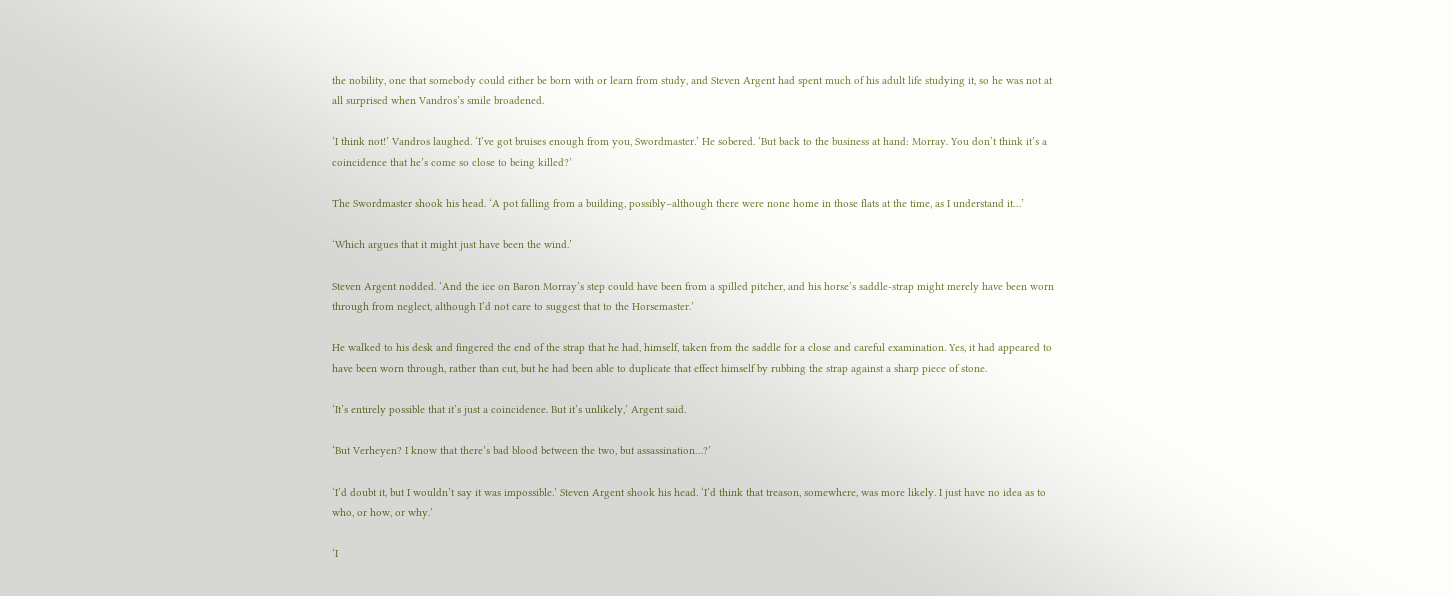the nobility, one that somebody could either be born with or learn from study, and Steven Argent had spent much of his adult life studying it, so he was not at all surprised when Vandros’s smile broadened.

‘I think not!’ Vandros laughed. ‘I’ve got bruises enough from you, Swordmaster.’ He sobered. ‘But back to the business at hand: Morray. You don’t think it’s a coincidence that he’s come so close to being killed?’

The Swordmaster shook his head. ‘A pot falling from a building, possibly–although there were none home in those flats at the time, as I understand it…’

‘Which argues that it might just have been the wind.’

Steven Argent nodded. ‘And the ice on Baron Morray’s step could have been from a spilled pitcher, and his horse’s saddle-strap might merely have been worn through from neglect, although I’d not care to suggest that to the Horsemaster.’

He walked to his desk and fingered the end of the strap that he had, himself, taken from the saddle for a close and careful examination. Yes, it had appeared to have been worn through, rather than cut, but he had been able to duplicate that effect himself by rubbing the strap against a sharp piece of stone.

‘It’s entirely possible that it’s just a coincidence. But it’s unlikely,’ Argent said.

‘But Verheyen? I know that there’s bad blood between the two, but assassination…?’

‘I’d doubt it, but I wouldn’t say it was impossible.’ Steven Argent shook his head. ‘I’d think that treason, somewhere, was more likely. I just have no idea as to who, or how, or why.’

‘I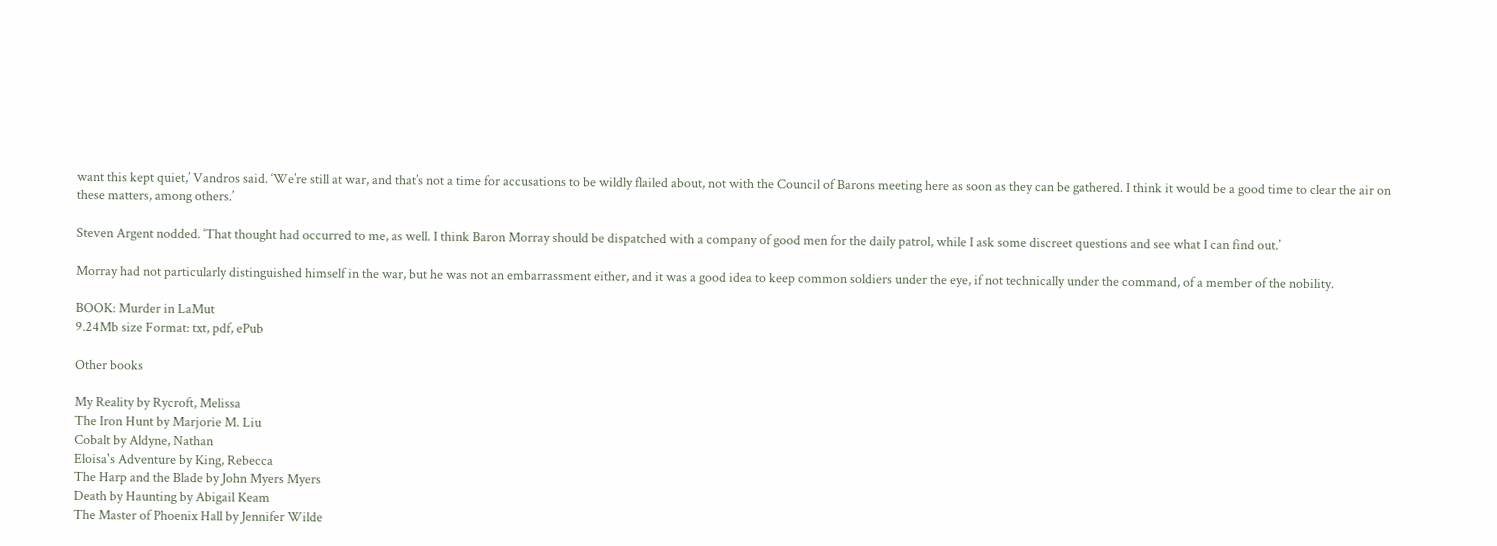want this kept quiet,’ Vandros said. ‘We’re still at war, and that’s not a time for accusations to be wildly flailed about, not with the Council of Barons meeting here as soon as they can be gathered. I think it would be a good time to clear the air on these matters, among others.’

Steven Argent nodded. ‘That thought had occurred to me, as well. I think Baron Morray should be dispatched with a company of good men for the daily patrol, while I ask some discreet questions and see what I can find out.’

Morray had not particularly distinguished himself in the war, but he was not an embarrassment either, and it was a good idea to keep common soldiers under the eye, if not technically under the command, of a member of the nobility.

BOOK: Murder in LaMut
9.24Mb size Format: txt, pdf, ePub

Other books

My Reality by Rycroft, Melissa
The Iron Hunt by Marjorie M. Liu
Cobalt by Aldyne, Nathan
Eloisa's Adventure by King, Rebecca
The Harp and the Blade by John Myers Myers
Death by Haunting by Abigail Keam
The Master of Phoenix Hall by Jennifer Wilde